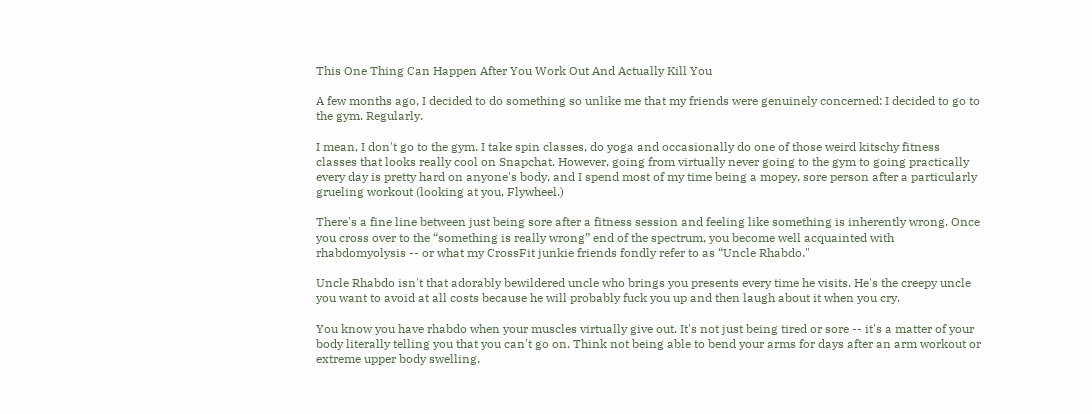This One Thing Can Happen After You Work Out And Actually Kill You

A few months ago, I decided to do something so unlike me that my friends were genuinely concerned: I decided to go to the gym. Regularly.

I mean, I don't go to the gym. I take spin classes, do yoga and occasionally do one of those weird kitschy fitness classes that looks really cool on Snapchat. However, going from virtually never going to the gym to going practically every day is pretty hard on anyone's body, and I spend most of my time being a mopey, sore person after a particularly grueling workout (looking at you, Flywheel.)

There's a fine line between just being sore after a fitness session and feeling like something is inherently wrong. Once you cross over to the “something is really wrong” end of the spectrum, you become well acquainted with rhabdomyolysis -- or what my CrossFit junkie friends fondly refer to as “Uncle Rhabdo."

Uncle Rhabdo isn't that adorably bewildered uncle who brings you presents every time he visits. He's the creepy uncle you want to avoid at all costs because he will probably fuck you up and then laugh about it when you cry.

You know you have rhabdo when your muscles virtually give out. It's not just being tired or sore -- it's a matter of your body literally telling you that you can't go on. Think not being able to bend your arms for days after an arm workout or extreme upper body swelling.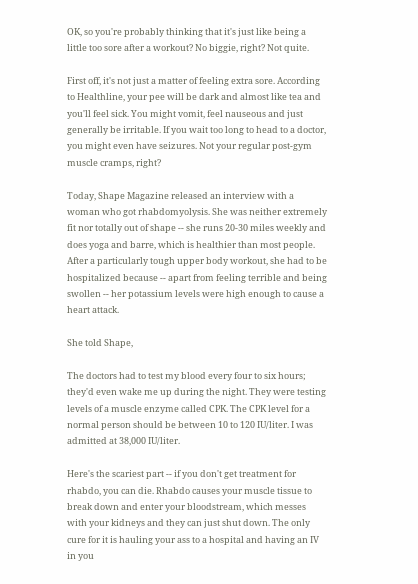OK, so you're probably thinking that it's just like being a little too sore after a workout? No biggie, right? Not quite.

First off, it's not just a matter of feeling extra sore. According to Healthline, your pee will be dark and almost like tea and you'll feel sick. You might vomit, feel nauseous and just generally be irritable. If you wait too long to head to a doctor, you might even have seizures. Not your regular post-gym muscle cramps, right?

Today, Shape Magazine released an interview with a woman who got rhabdomyolysis. She was neither extremely fit nor totally out of shape -- she runs 20-30 miles weekly and does yoga and barre, which is healthier than most people. After a particularly tough upper body workout, she had to be hospitalized because -- apart from feeling terrible and being swollen -- her potassium levels were high enough to cause a heart attack.

She told Shape,

The doctors had to test my blood every four to six hours; they'd even wake me up during the night. They were testing levels of a muscle enzyme called CPK. The CPK level for a normal person should be between 10 to 120 IU/liter. I was admitted at 38,000 IU/liter.

Here's the scariest part -- if you don't get treatment for rhabdo, you can die. Rhabdo causes your muscle tissue to break down and enter your bloodstream, which messes with your kidneys and they can just shut down. The only cure for it is hauling your ass to a hospital and having an IV in you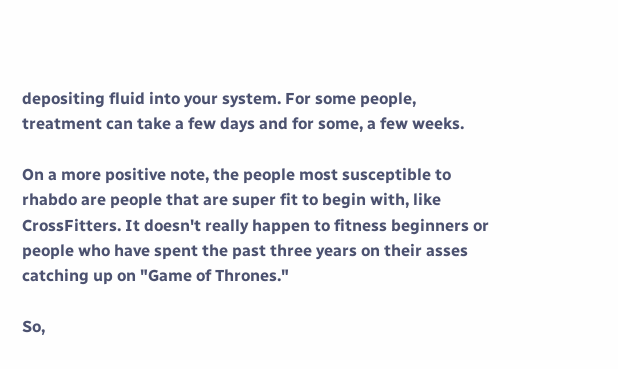depositing fluid into your system. For some people, treatment can take a few days and for some, a few weeks.

On a more positive note, the people most susceptible to rhabdo are people that are super fit to begin with, like CrossFitters. It doesn't really happen to fitness beginners or people who have spent the past three years on their asses catching up on "Game of Thrones."

So,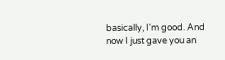basically, I'm good. And now I just gave you an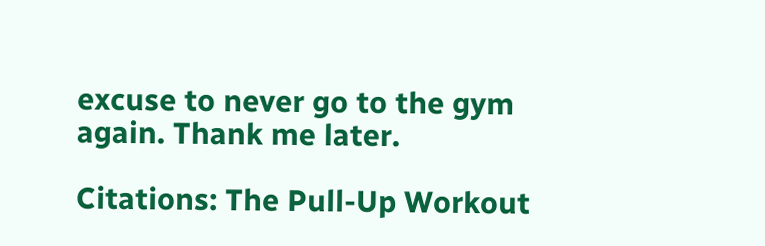excuse to never go to the gym again. Thank me later.

Citations: The Pull-Up Workout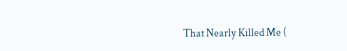That Nearly Killed Me (